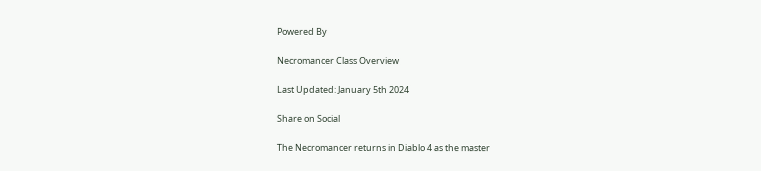Powered By

Necromancer Class Overview

Last Updated: January 5th 2024

Share on Social

The Necromancer returns in Diablo 4 as the master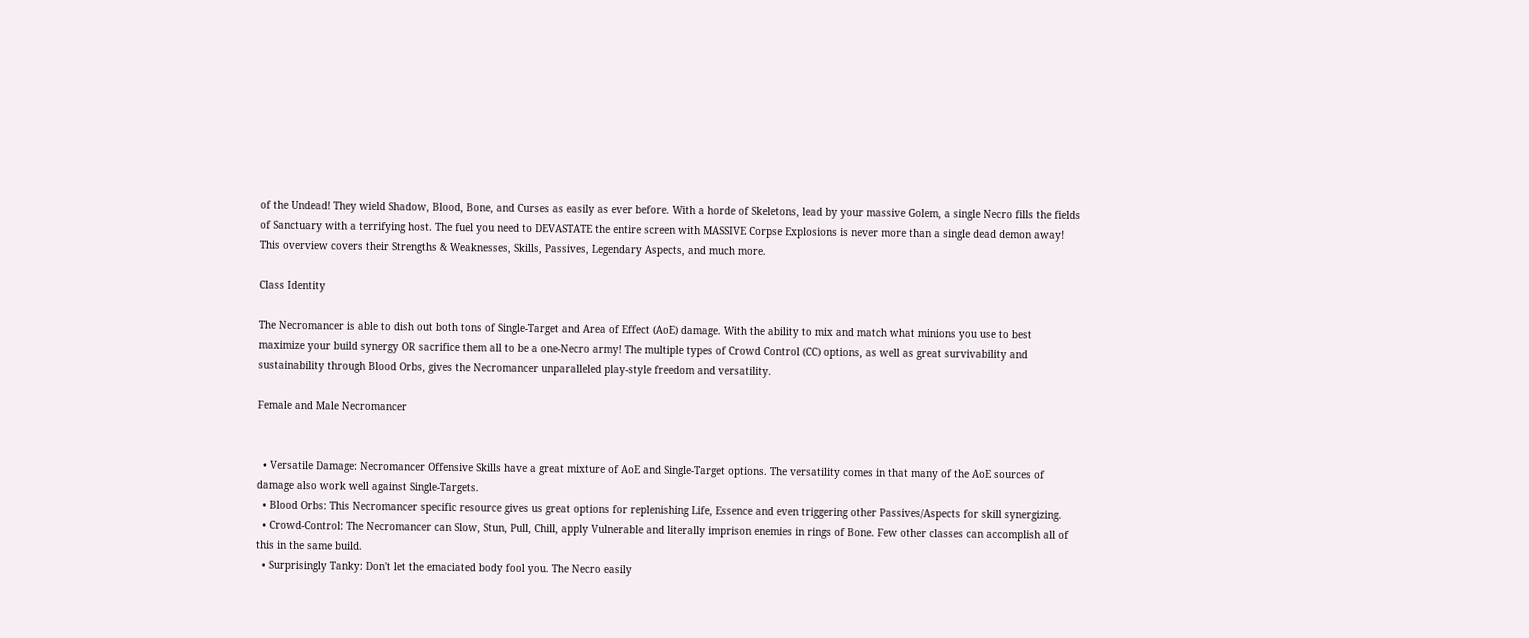of the Undead! They wield Shadow, Blood, Bone, and Curses as easily as ever before. With a horde of Skeletons, lead by your massive Golem, a single Necro fills the fields of Sanctuary with a terrifying host. The fuel you need to DEVASTATE the entire screen with MASSIVE Corpse Explosions is never more than a single dead demon away! This overview covers their Strengths & Weaknesses, Skills, Passives, Legendary Aspects, and much more.

Class Identity

The Necromancer is able to dish out both tons of Single-Target and Area of Effect (AoE) damage. With the ability to mix and match what minions you use to best maximize your build synergy OR sacrifice them all to be a one-Necro army! The multiple types of Crowd Control (CC) options, as well as great survivability and sustainability through Blood Orbs, gives the Necromancer unparalleled play-style freedom and versatility.

Female and Male Necromancer


  • Versatile Damage: Necromancer Offensive Skills have a great mixture of AoE and Single-Target options. The versatility comes in that many of the AoE sources of damage also work well against Single-Targets.
  • Blood Orbs: This Necromancer specific resource gives us great options for replenishing Life, Essence and even triggering other Passives/Aspects for skill synergizing.
  • Crowd-Control: The Necromancer can Slow, Stun, Pull, Chill, apply Vulnerable and literally imprison enemies in rings of Bone. Few other classes can accomplish all of this in the same build.
  • Surprisingly Tanky: Don't let the emaciated body fool you. The Necro easily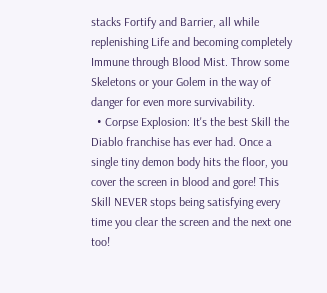stacks Fortify and Barrier, all while replenishing Life and becoming completely Immune through Blood Mist. Throw some Skeletons or your Golem in the way of danger for even more survivability.
  • Corpse Explosion: It's the best Skill the Diablo franchise has ever had. Once a single tiny demon body hits the floor, you cover the screen in blood and gore! This Skill NEVER stops being satisfying every time you clear the screen and the next one too!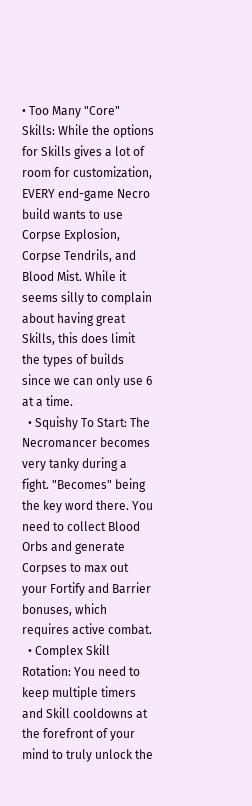• Too Many "Core" Skills: While the options for Skills gives a lot of room for customization, EVERY end-game Necro build wants to use Corpse Explosion, Corpse Tendrils, and Blood Mist. While it seems silly to complain about having great Skills, this does limit the types of builds since we can only use 6 at a time.
  • Squishy To Start: The Necromancer becomes very tanky during a fight. "Becomes" being the key word there. You need to collect Blood Orbs and generate Corpses to max out your Fortify and Barrier bonuses, which requires active combat.
  • Complex Skill Rotation: You need to keep multiple timers and Skill cooldowns at the forefront of your mind to truly unlock the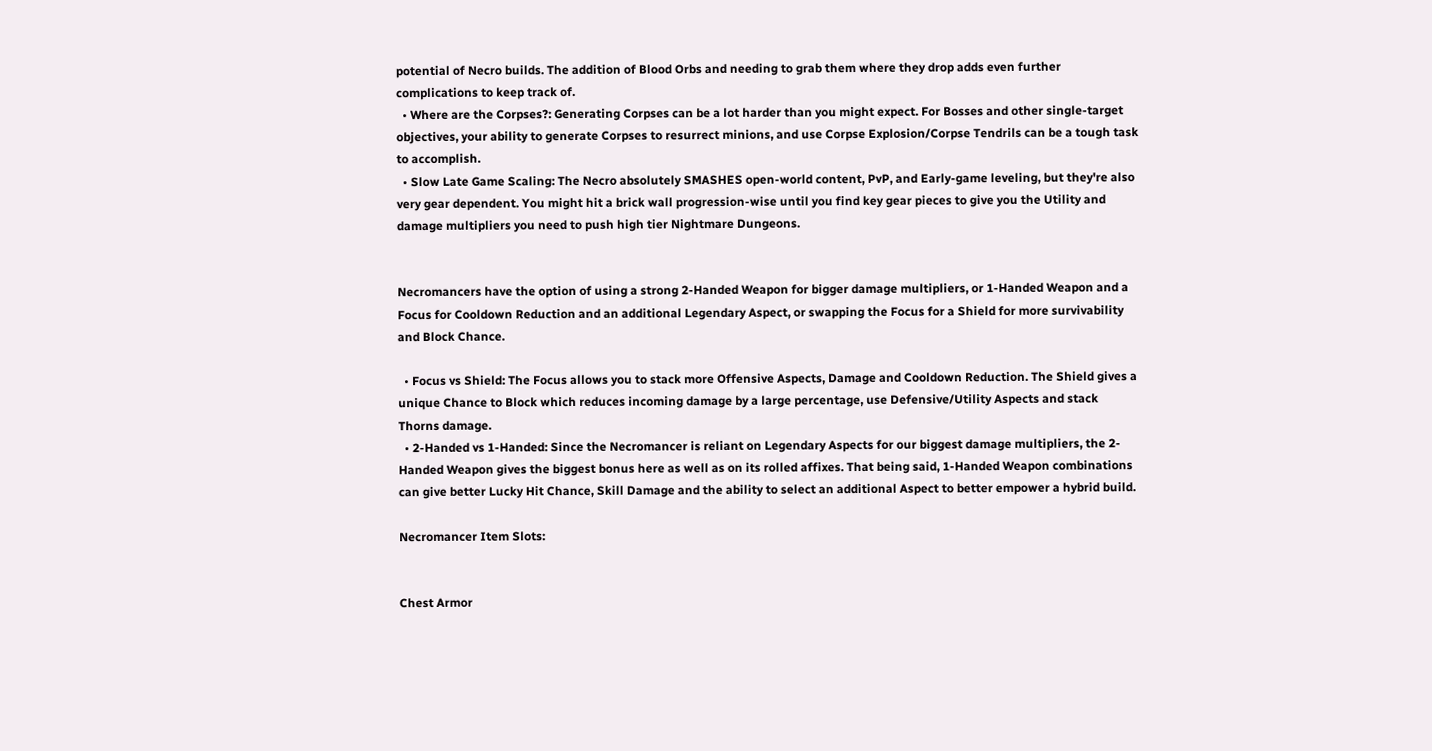potential of Necro builds. The addition of Blood Orbs and needing to grab them where they drop adds even further complications to keep track of.
  • Where are the Corpses?: Generating Corpses can be a lot harder than you might expect. For Bosses and other single-target objectives, your ability to generate Corpses to resurrect minions, and use Corpse Explosion/Corpse Tendrils can be a tough task to accomplish.
  • Slow Late Game Scaling: The Necro absolutely SMASHES open-world content, PvP, and Early-game leveling, but they're also very gear dependent. You might hit a brick wall progression-wise until you find key gear pieces to give you the Utility and damage multipliers you need to push high tier Nightmare Dungeons.


Necromancers have the option of using a strong 2-Handed Weapon for bigger damage multipliers, or 1-Handed Weapon and a Focus for Cooldown Reduction and an additional Legendary Aspect, or swapping the Focus for a Shield for more survivability and Block Chance.

  • Focus vs Shield: The Focus allows you to stack more Offensive Aspects, Damage and Cooldown Reduction. The Shield gives a unique Chance to Block which reduces incoming damage by a large percentage, use Defensive/Utility Aspects and stack Thorns damage.
  • 2-Handed vs 1-Handed: Since the Necromancer is reliant on Legendary Aspects for our biggest damage multipliers, the 2-Handed Weapon gives the biggest bonus here as well as on its rolled affixes. That being said, 1-Handed Weapon combinations can give better Lucky Hit Chance, Skill Damage and the ability to select an additional Aspect to better empower a hybrid build.

Necromancer Item Slots:


Chest Armor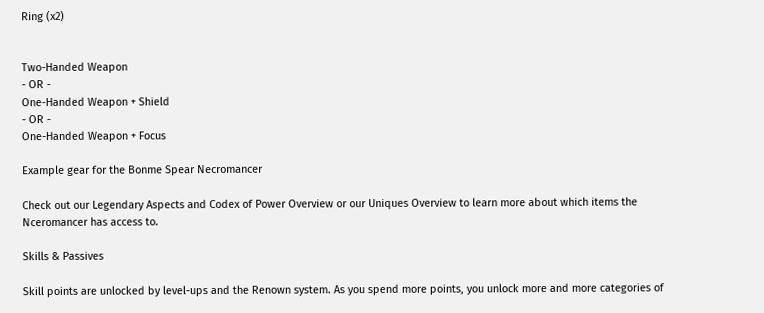Ring (x2)


Two-Handed Weapon
- OR -
One-Handed Weapon + Shield
- OR -
One-Handed Weapon + Focus

Example gear for the Bonme Spear Necromancer

Check out our Legendary Aspects and Codex of Power Overview or our Uniques Overview to learn more about which items the Nceromancer has access to.

Skills & Passives

Skill points are unlocked by level-ups and the Renown system. As you spend more points, you unlock more and more categories of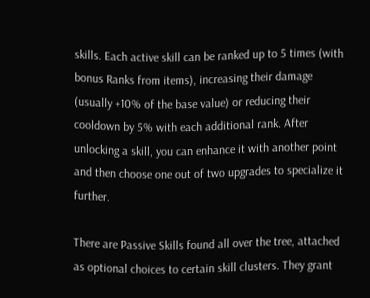skills. Each active skill can be ranked up to 5 times (with bonus Ranks from items), increasing their damage (usually +10% of the base value) or reducing their cooldown by 5% with each additional rank. After unlocking a skill, you can enhance it with another point and then choose one out of two upgrades to specialize it further.

There are Passive Skills found all over the tree, attached as optional choices to certain skill clusters. They grant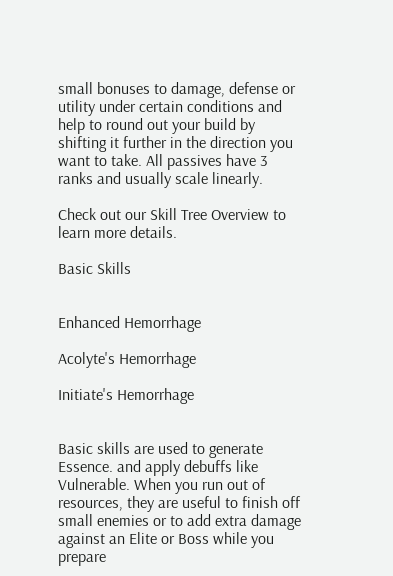small bonuses to damage, defense or utility under certain conditions and help to round out your build by shifting it further in the direction you want to take. All passives have 3 ranks and usually scale linearly.

Check out our Skill Tree Overview to learn more details.

Basic Skills


Enhanced Hemorrhage

Acolyte's Hemorrhage

Initiate's Hemorrhage


Basic skills are used to generate Essence. and apply debuffs like Vulnerable. When you run out of resources, they are useful to finish off small enemies or to add extra damage against an Elite or Boss while you prepare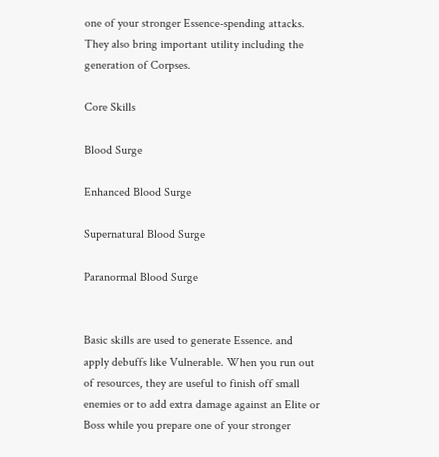one of your stronger Essence-spending attacks. They also bring important utility including the generation of Corpses.

Core Skills

Blood Surge

Enhanced Blood Surge

Supernatural Blood Surge

Paranormal Blood Surge


Basic skills are used to generate Essence. and apply debuffs like Vulnerable. When you run out of resources, they are useful to finish off small enemies or to add extra damage against an Elite or Boss while you prepare one of your stronger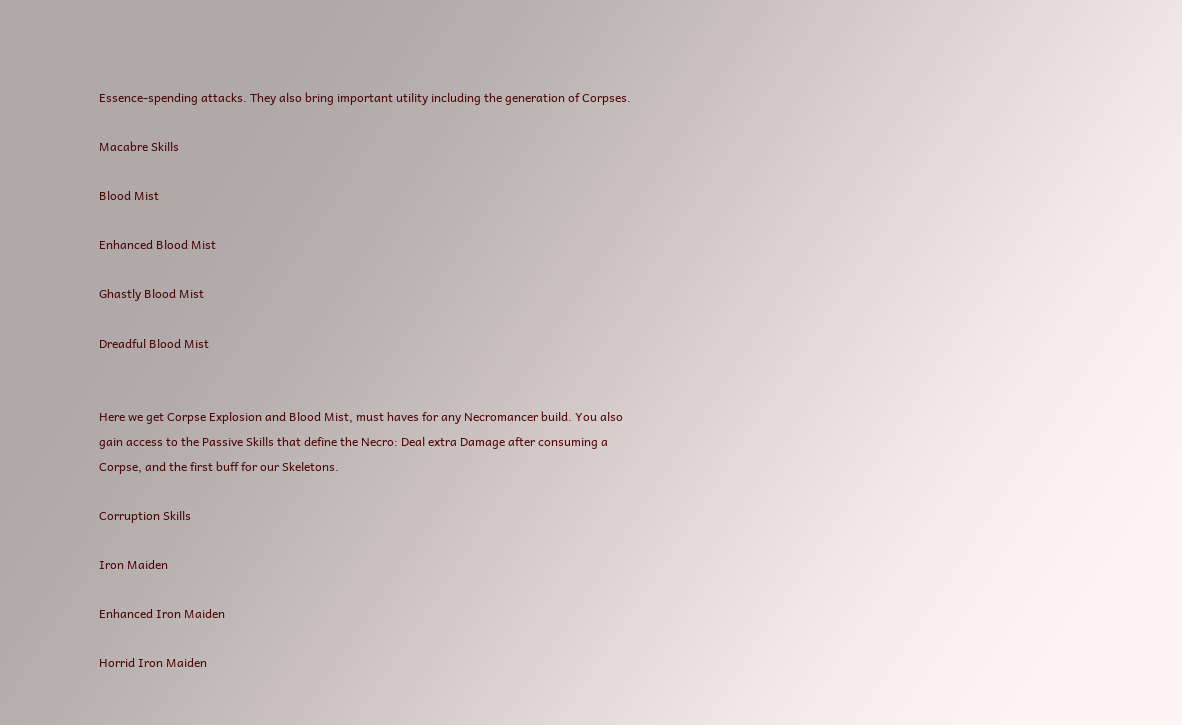Essence-spending attacks. They also bring important utility including the generation of Corpses.

Macabre Skills

Blood Mist

Enhanced Blood Mist

Ghastly Blood Mist

Dreadful Blood Mist


Here we get Corpse Explosion and Blood Mist, must haves for any Necromancer build. You also gain access to the Passive Skills that define the Necro: Deal extra Damage after consuming a Corpse, and the first buff for our Skeletons.

Corruption Skills

Iron Maiden

Enhanced Iron Maiden

Horrid Iron Maiden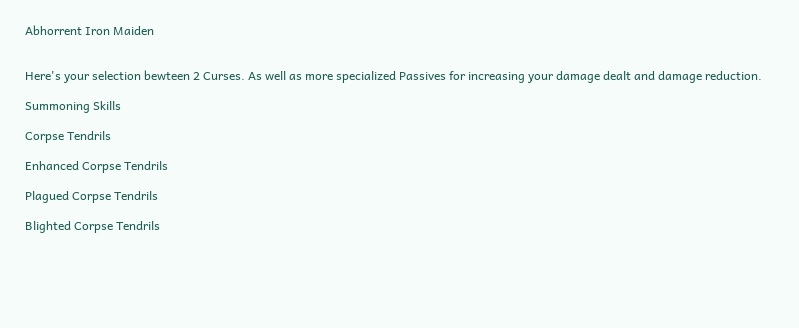Abhorrent Iron Maiden


Here's your selection bewteen 2 Curses. As well as more specialized Passives for increasing your damage dealt and damage reduction.

Summoning Skills

Corpse Tendrils

Enhanced Corpse Tendrils

Plagued Corpse Tendrils

Blighted Corpse Tendrils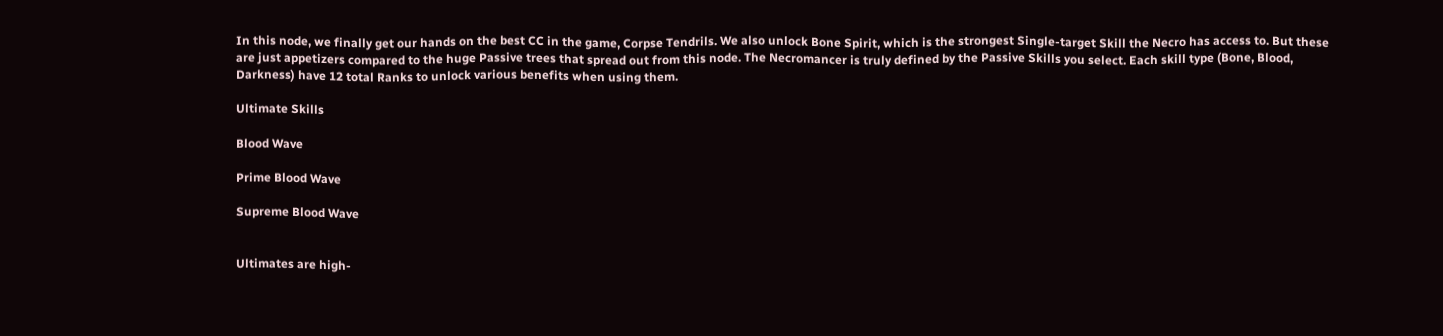In this node, we finally get our hands on the best CC in the game, Corpse Tendrils. We also unlock Bone Spirit, which is the strongest Single-target Skill the Necro has access to. But these are just appetizers compared to the huge Passive trees that spread out from this node. The Necromancer is truly defined by the Passive Skills you select. Each skill type (Bone, Blood, Darkness) have 12 total Ranks to unlock various benefits when using them.

Ultimate Skills

Blood Wave

Prime Blood Wave

Supreme Blood Wave


Ultimates are high-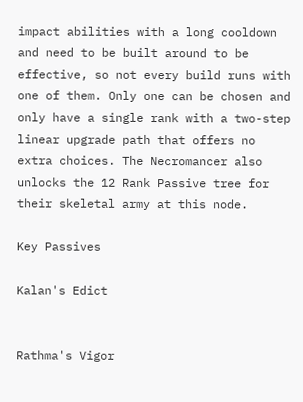impact abilities with a long cooldown and need to be built around to be effective, so not every build runs with one of them. Only one can be chosen and only have a single rank with a two-step linear upgrade path that offers no extra choices. The Necromancer also unlocks the 12 Rank Passive tree for their skeletal army at this node.

Key Passives

Kalan's Edict


Rathma's Vigor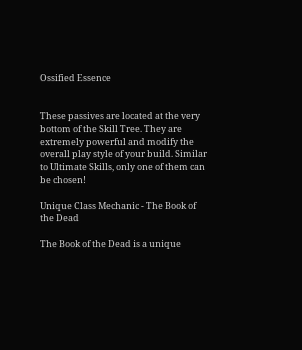Ossified Essence


These passives are located at the very bottom of the Skill Tree. They are extremely powerful and modify the overall play style of your build. Similar to Ultimate Skills, only one of them can be chosen!

Unique Class Mechanic - The Book of the Dead

The Book of the Dead is a unique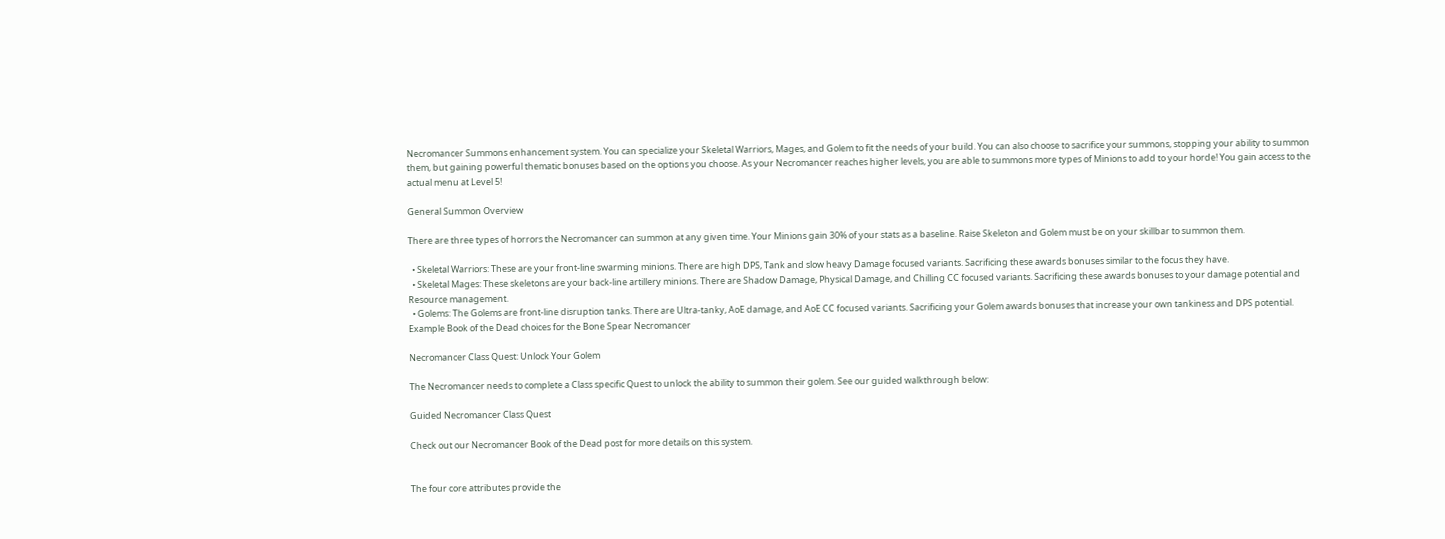Necromancer Summons enhancement system. You can specialize your Skeletal Warriors, Mages, and Golem to fit the needs of your build. You can also choose to sacrifice your summons, stopping your ability to summon them, but gaining powerful thematic bonuses based on the options you choose. As your Necromancer reaches higher levels, you are able to summons more types of Minions to add to your horde! You gain access to the actual menu at Level 5!

General Summon Overview

There are three types of horrors the Necromancer can summon at any given time. Your Minions gain 30% of your stats as a baseline. Raise Skeleton and Golem must be on your skillbar to summon them.

  • Skeletal Warriors: These are your front-line swarming minions. There are high DPS, Tank and slow heavy Damage focused variants. Sacrificing these awards bonuses similar to the focus they have.
  • Skeletal Mages: These skeletons are your back-line artillery minions. There are Shadow Damage, Physical Damage, and Chilling CC focused variants. Sacrificing these awards bonuses to your damage potential and Resource management.
  • Golems: The Golems are front-line disruption tanks. There are Ultra-tanky, AoE damage, and AoE CC focused variants. Sacrificing your Golem awards bonuses that increase your own tankiness and DPS potential.
Example Book of the Dead choices for the Bone Spear Necromancer

Necromancer Class Quest: Unlock Your Golem

The Necromancer needs to complete a Class specific Quest to unlock the ability to summon their golem. See our guided walkthrough below:

Guided Necromancer Class Quest

Check out our Necromancer Book of the Dead post for more details on this system.


The four core attributes provide the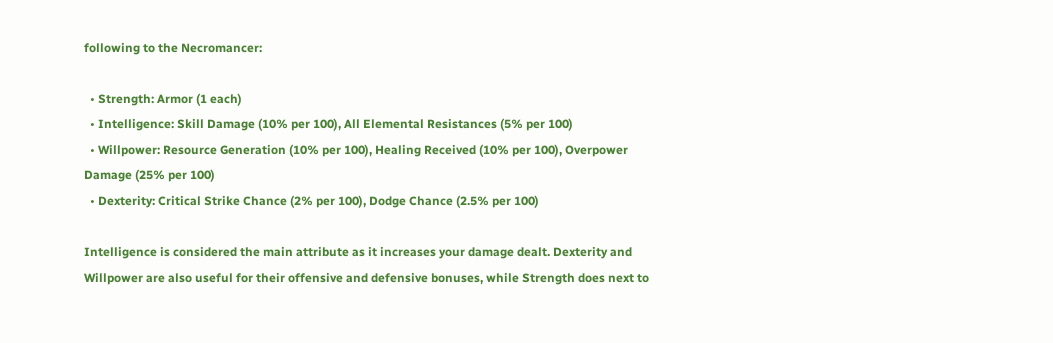following to the Necromancer:

  • Strength: Armor (1 each)
  • Intelligence: Skill Damage (10% per 100), All Elemental Resistances (5% per 100)
  • Willpower: Resource Generation (10% per 100), Healing Received (10% per 100), Overpower Damage (25% per 100)
  • Dexterity: Critical Strike Chance (2% per 100), Dodge Chance (2.5% per 100)

Intelligence is considered the main attribute as it increases your damage dealt. Dexterity and Willpower are also useful for their offensive and defensive bonuses, while Strength does next to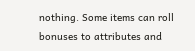nothing. Some items can roll bonuses to attributes and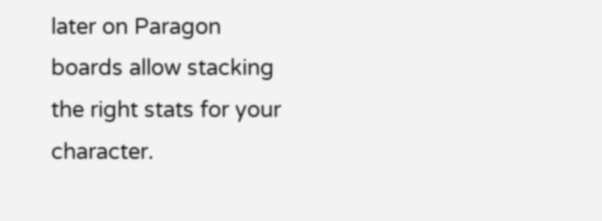later on Paragon boards allow stacking the right stats for your character.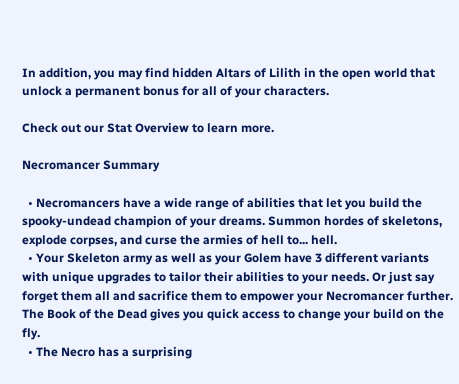In addition, you may find hidden Altars of Lilith in the open world that unlock a permanent bonus for all of your characters.

Check out our Stat Overview to learn more.

Necromancer Summary

  • Necromancers have a wide range of abilities that let you build the spooky-undead champion of your dreams. Summon hordes of skeletons, explode corpses, and curse the armies of hell to... hell.
  • Your Skeleton army as well as your Golem have 3 different variants with unique upgrades to tailor their abilities to your needs. Or just say forget them all and sacrifice them to empower your Necromancer further. The Book of the Dead gives you quick access to change your build on the fly.
  • The Necro has a surprising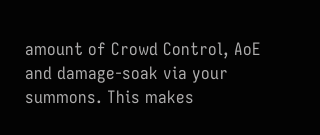amount of Crowd Control, AoE and damage-soak via your summons. This makes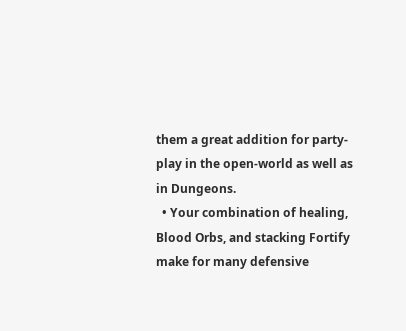them a great addition for party-play in the open-world as well as in Dungeons.
  • Your combination of healing, Blood Orbs, and stacking Fortify make for many defensive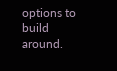options to build around.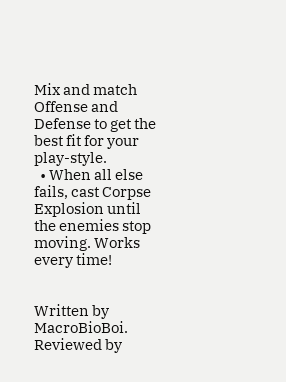Mix and match Offense and Defense to get the best fit for your play-style.
  • When all else fails, cast Corpse Explosion until the enemies stop moving. Works every time!


Written by MacroBioBoi.
Reviewed by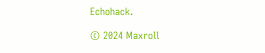Echohack.

© 2024 Maxroll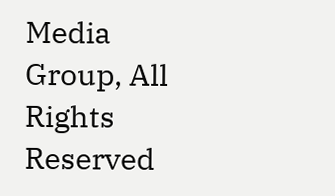Media Group, All Rights Reserved